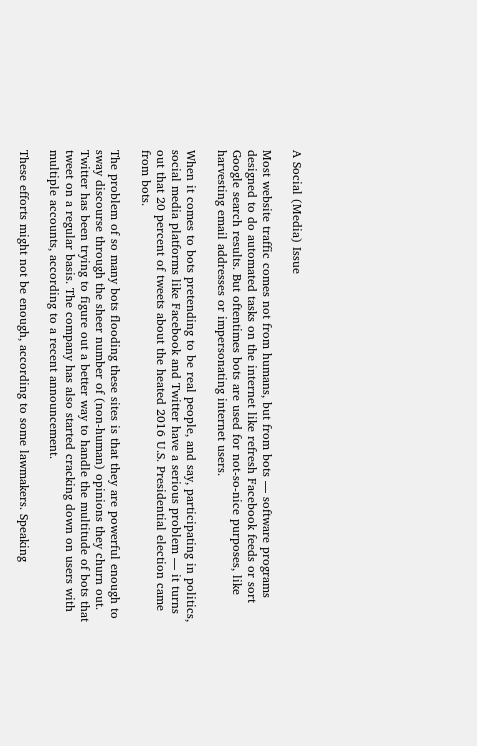A Social (Media) Issue

Most website traffic comes not from humans, but from bots — software programs designed to do automated tasks on the internet like refresh Facebook feeds or sort Google search results. But oftentimes bots are used for not-so-nice purposes, like harvesting email addresses or impersonating internet users.

When it comes to bots pretending to be real people, and say, participating in politics, social media platforms like Facebook and Twitter have a serious problem — it turns out that 20 percent of tweets about the heated 2016 U.S. Presidential election came from bots.

The problem of so many bots flooding these sites is that they are powerful enough to sway discourse through the sheer number of (non-human) opinions they churn out.  Twitter has been trying to figure out a better way to handle the multitude of bots that tweet on a regular basis. The company has also started cracking down on users with multiple accounts, according to a recent announcement.

These efforts might not be enough, according to some lawmakers. Speaking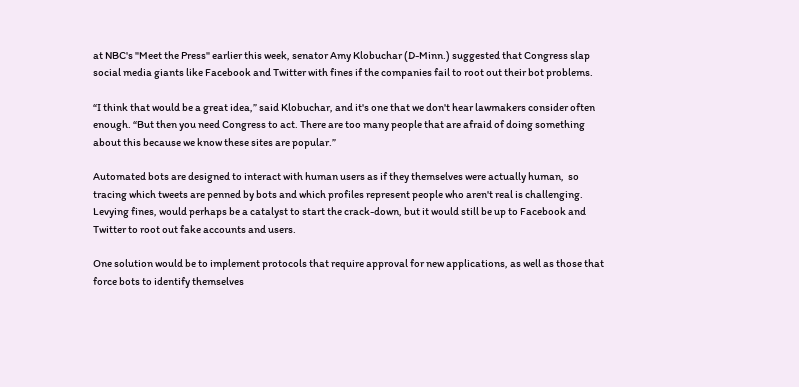at NBC's "Meet the Press" earlier this week, senator Amy Klobuchar (D-Minn.) suggested that Congress slap social media giants like Facebook and Twitter with fines if the companies fail to root out their bot problems.

“I think that would be a great idea,” said Klobuchar, and it's one that we don't hear lawmakers consider often enough. “But then you need Congress to act. There are too many people that are afraid of doing something about this because we know these sites are popular.”

Automated bots are designed to interact with human users as if they themselves were actually human,  so tracing which tweets are penned by bots and which profiles represent people who aren't real is challenging. Levying fines, would perhaps be a catalyst to start the crack-down, but it would still be up to Facebook and Twitter to root out fake accounts and users.

One solution would be to implement protocols that require approval for new applications, as well as those that force bots to identify themselves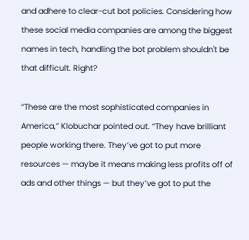and adhere to clear-cut bot policies. Considering how these social media companies are among the biggest names in tech, handling the bot problem shouldn't be that difficult. Right?

“These are the most sophisticated companies in America,” Klobuchar pointed out. “They have brilliant people working there. They’ve got to put more resources — maybe it means making less profits off of ads and other things — but they’ve got to put the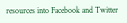resources into Facebook and Twitter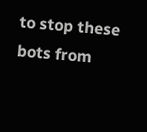to stop these bots from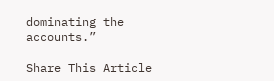dominating the accounts.”

Share This Article